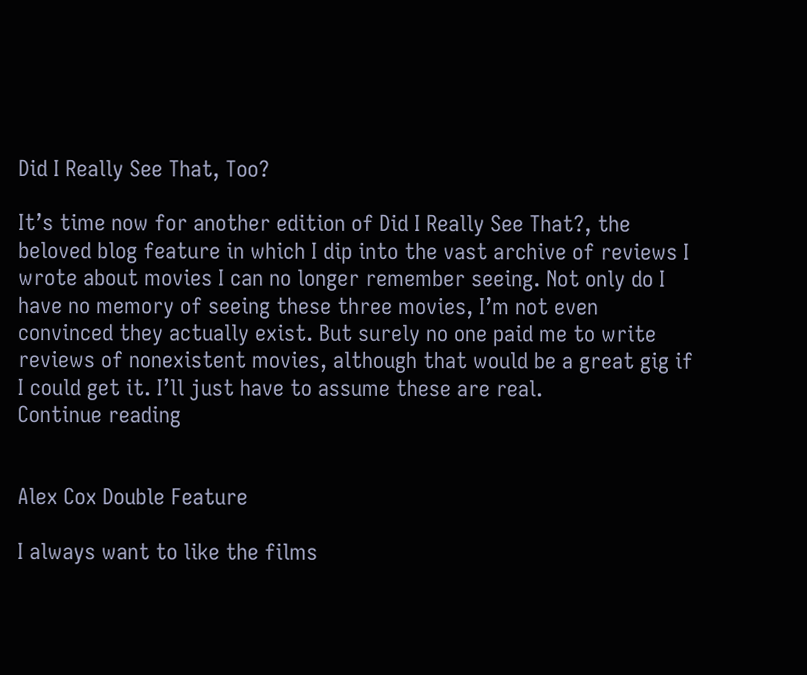Did I Really See That, Too?

It’s time now for another edition of Did I Really See That?, the beloved blog feature in which I dip into the vast archive of reviews I wrote about movies I can no longer remember seeing. Not only do I have no memory of seeing these three movies, I’m not even convinced they actually exist. But surely no one paid me to write reviews of nonexistent movies, although that would be a great gig if I could get it. I’ll just have to assume these are real.
Continue reading


Alex Cox Double Feature

I always want to like the films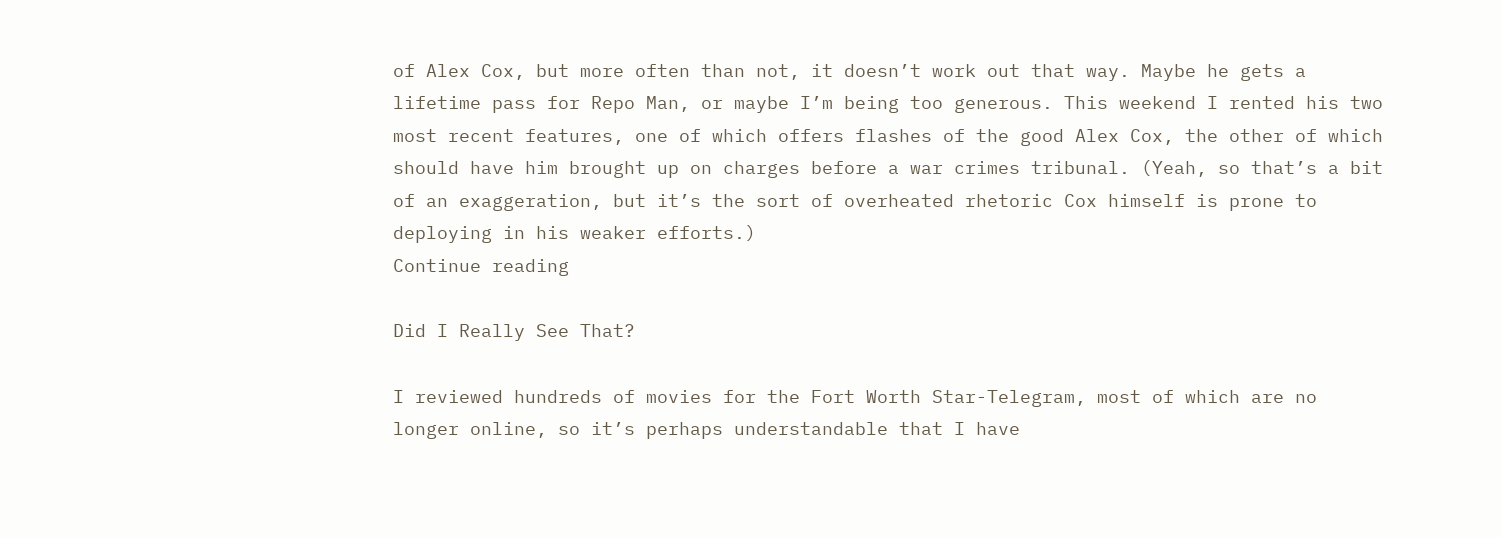of Alex Cox, but more often than not, it doesn’t work out that way. Maybe he gets a lifetime pass for Repo Man, or maybe I’m being too generous. This weekend I rented his two most recent features, one of which offers flashes of the good Alex Cox, the other of which should have him brought up on charges before a war crimes tribunal. (Yeah, so that’s a bit of an exaggeration, but it’s the sort of overheated rhetoric Cox himself is prone to deploying in his weaker efforts.)
Continue reading

Did I Really See That?

I reviewed hundreds of movies for the Fort Worth Star-Telegram, most of which are no longer online, so it’s perhaps understandable that I have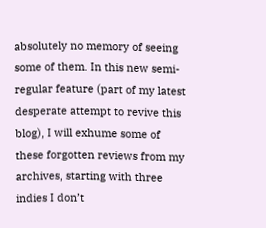absolutely no memory of seeing some of them. In this new semi-regular feature (part of my latest desperate attempt to revive this blog), I will exhume some of these forgotten reviews from my archives, starting with three indies I don’t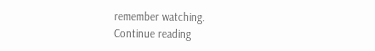remember watching.
Continue reading